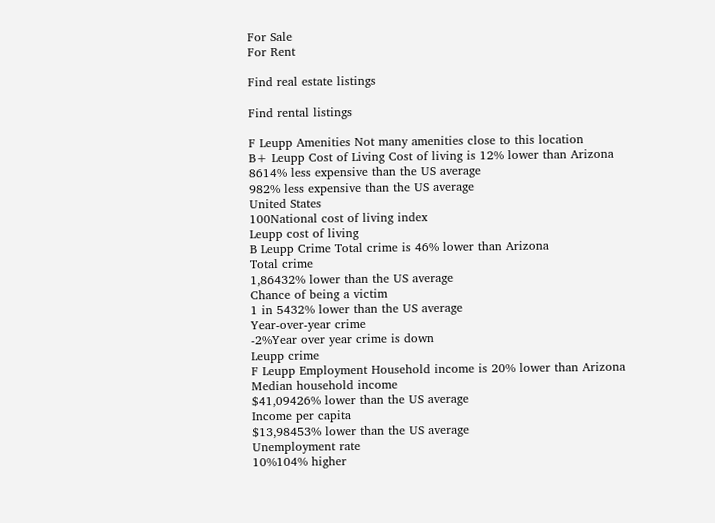For Sale
For Rent

Find real estate listings

Find rental listings

F Leupp Amenities Not many amenities close to this location
B+ Leupp Cost of Living Cost of living is 12% lower than Arizona
8614% less expensive than the US average
982% less expensive than the US average
United States
100National cost of living index
Leupp cost of living
B Leupp Crime Total crime is 46% lower than Arizona
Total crime
1,86432% lower than the US average
Chance of being a victim
1 in 5432% lower than the US average
Year-over-year crime
-2%Year over year crime is down
Leupp crime
F Leupp Employment Household income is 20% lower than Arizona
Median household income
$41,09426% lower than the US average
Income per capita
$13,98453% lower than the US average
Unemployment rate
10%104% higher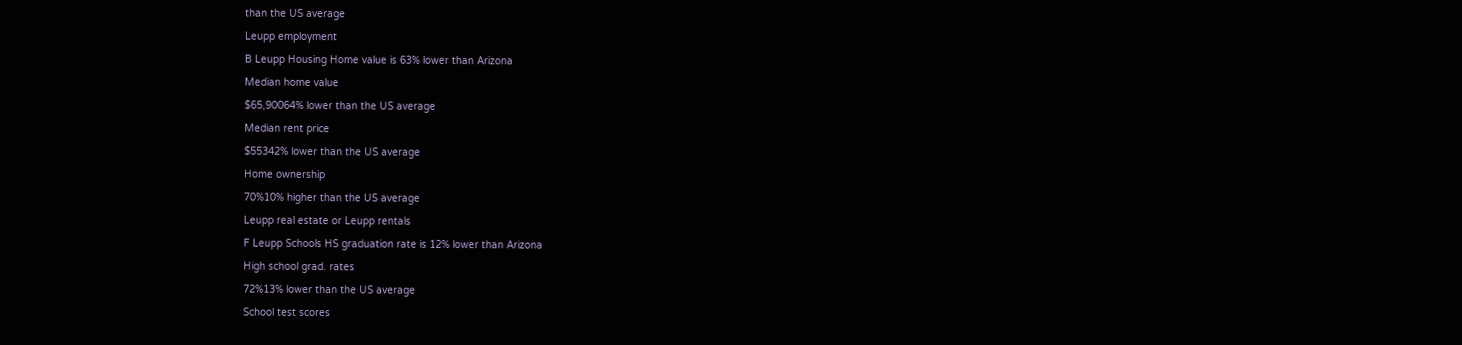than the US average
Leupp employment
B Leupp Housing Home value is 63% lower than Arizona
Median home value
$65,90064% lower than the US average
Median rent price
$55342% lower than the US average
Home ownership
70%10% higher than the US average
Leupp real estate or Leupp rentals
F Leupp Schools HS graduation rate is 12% lower than Arizona
High school grad. rates
72%13% lower than the US average
School test scores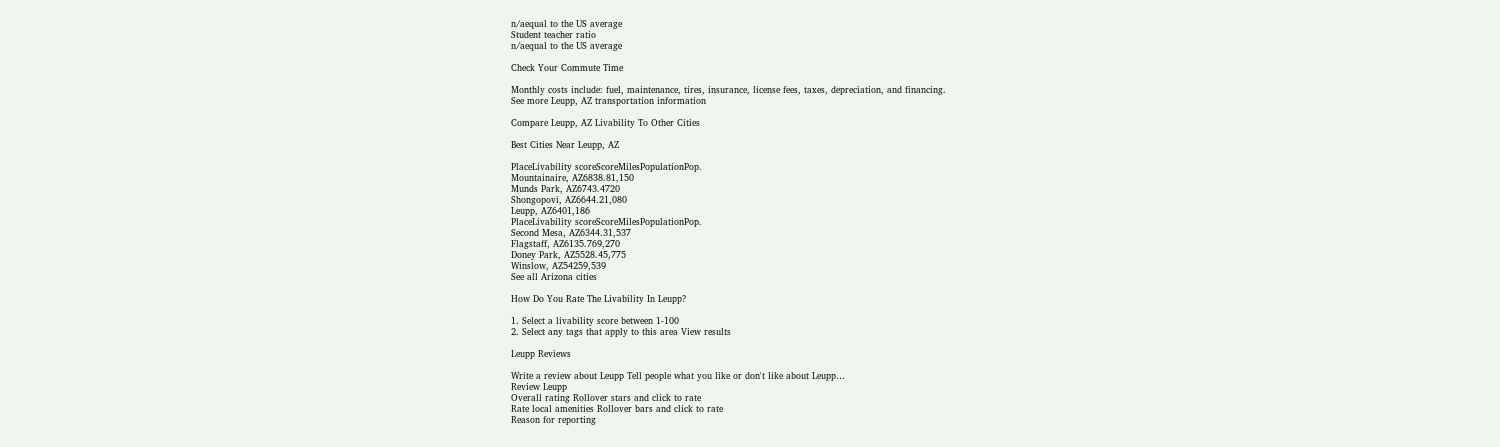n/aequal to the US average
Student teacher ratio
n/aequal to the US average

Check Your Commute Time

Monthly costs include: fuel, maintenance, tires, insurance, license fees, taxes, depreciation, and financing.
See more Leupp, AZ transportation information

Compare Leupp, AZ Livability To Other Cities

Best Cities Near Leupp, AZ

PlaceLivability scoreScoreMilesPopulationPop.
Mountainaire, AZ6838.81,150
Munds Park, AZ6743.4720
Shongopovi, AZ6644.21,080
Leupp, AZ6401,186
PlaceLivability scoreScoreMilesPopulationPop.
Second Mesa, AZ6344.31,537
Flagstaff, AZ6135.769,270
Doney Park, AZ5528.45,775
Winslow, AZ54259,539
See all Arizona cities

How Do You Rate The Livability In Leupp?

1. Select a livability score between 1-100
2. Select any tags that apply to this area View results

Leupp Reviews

Write a review about Leupp Tell people what you like or don't like about Leupp…
Review Leupp
Overall rating Rollover stars and click to rate
Rate local amenities Rollover bars and click to rate
Reason for reporting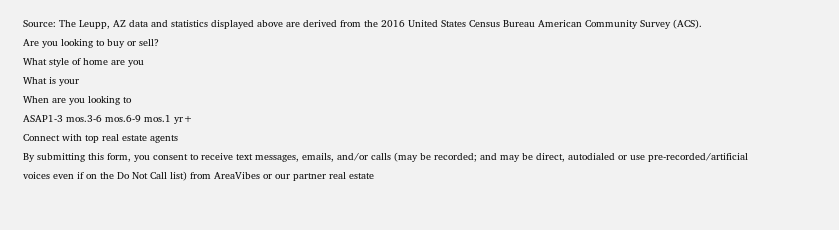Source: The Leupp, AZ data and statistics displayed above are derived from the 2016 United States Census Bureau American Community Survey (ACS).
Are you looking to buy or sell?
What style of home are you
What is your
When are you looking to
ASAP1-3 mos.3-6 mos.6-9 mos.1 yr+
Connect with top real estate agents
By submitting this form, you consent to receive text messages, emails, and/or calls (may be recorded; and may be direct, autodialed or use pre-recorded/artificial voices even if on the Do Not Call list) from AreaVibes or our partner real estate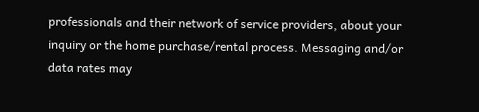professionals and their network of service providers, about your inquiry or the home purchase/rental process. Messaging and/or data rates may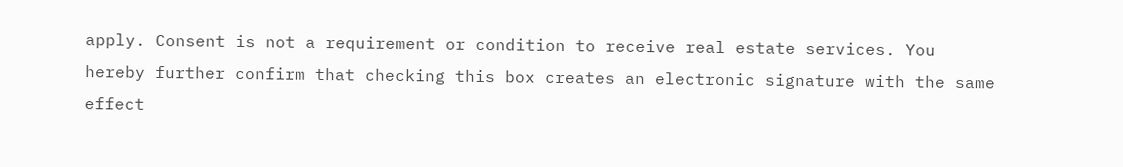apply. Consent is not a requirement or condition to receive real estate services. You hereby further confirm that checking this box creates an electronic signature with the same effect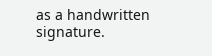as a handwritten signature.